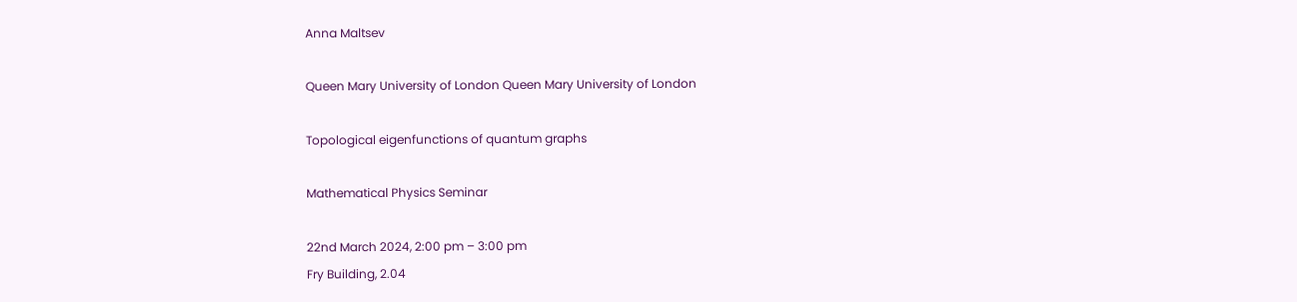Anna Maltsev

Queen Mary University of London Queen Mary University of London

Topological eigenfunctions of quantum graphs

Mathematical Physics Seminar

22nd March 2024, 2:00 pm – 3:00 pm
Fry Building, 2.04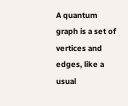A quantum graph is a set of vertices and edges, like a usual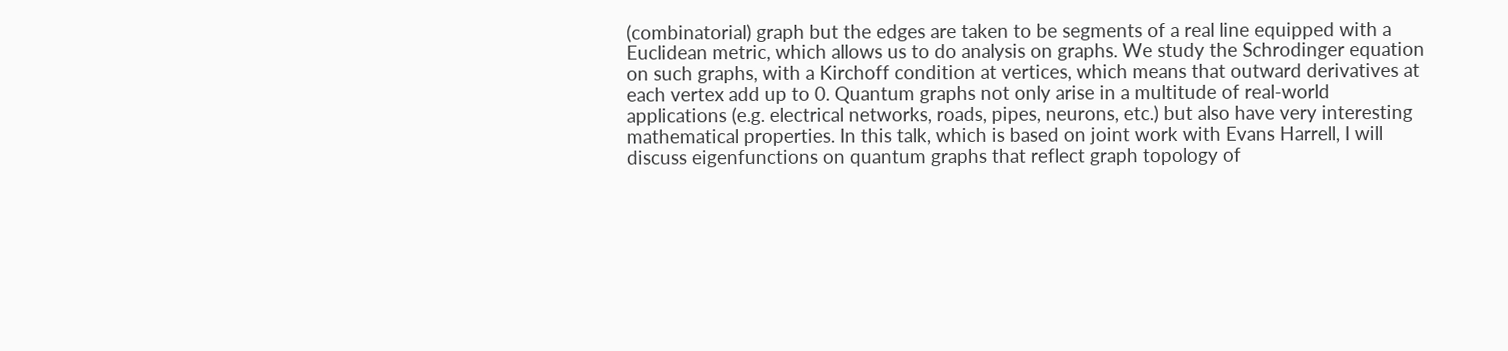(combinatorial) graph but the edges are taken to be segments of a real line equipped with a Euclidean metric, which allows us to do analysis on graphs. We study the Schrodinger equation on such graphs, with a Kirchoff condition at vertices, which means that outward derivatives at each vertex add up to 0. Quantum graphs not only arise in a multitude of real-world applications (e.g. electrical networks, roads, pipes, neurons, etc.) but also have very interesting mathematical properties. In this talk, which is based on joint work with Evans Harrell, I will discuss eigenfunctions on quantum graphs that reflect graph topology of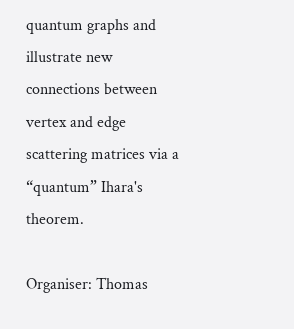quantum graphs and illustrate new connections between vertex and edge scattering matrices via a “quantum” Ihara's theorem.

Organiser: Thomas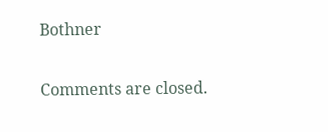Bothner

Comments are closed.